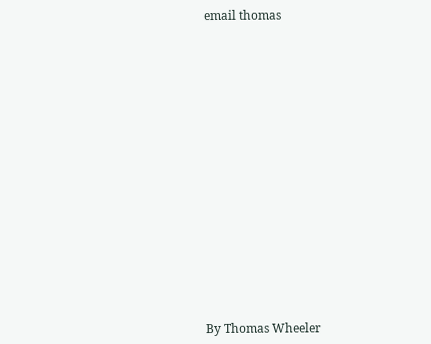email thomas

















By Thomas Wheeler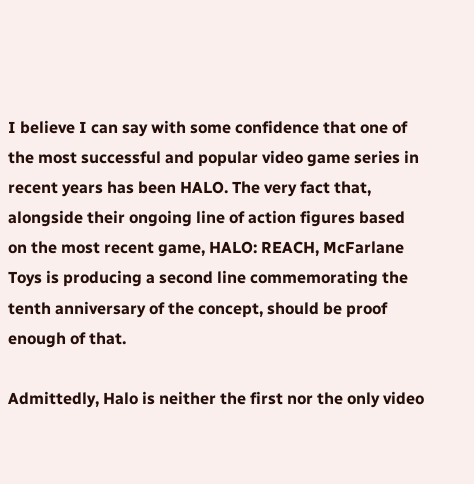I believe I can say with some confidence that one of the most successful and popular video game series in recent years has been HALO. The very fact that, alongside their ongoing line of action figures based on the most recent game, HALO: REACH, McFarlane Toys is producing a second line commemorating the tenth anniversary of the concept, should be proof enough of that.

Admittedly, Halo is neither the first nor the only video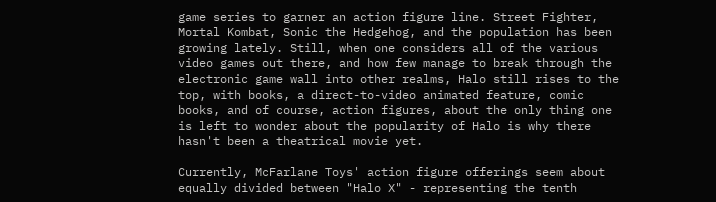game series to garner an action figure line. Street Fighter, Mortal Kombat, Sonic the Hedgehog, and the population has been growing lately. Still, when one considers all of the various video games out there, and how few manage to break through the electronic game wall into other realms, Halo still rises to the top, with books, a direct-to-video animated feature, comic books, and of course, action figures, about the only thing one is left to wonder about the popularity of Halo is why there hasn't been a theatrical movie yet.

Currently, McFarlane Toys' action figure offerings seem about equally divided between "Halo X" - representing the tenth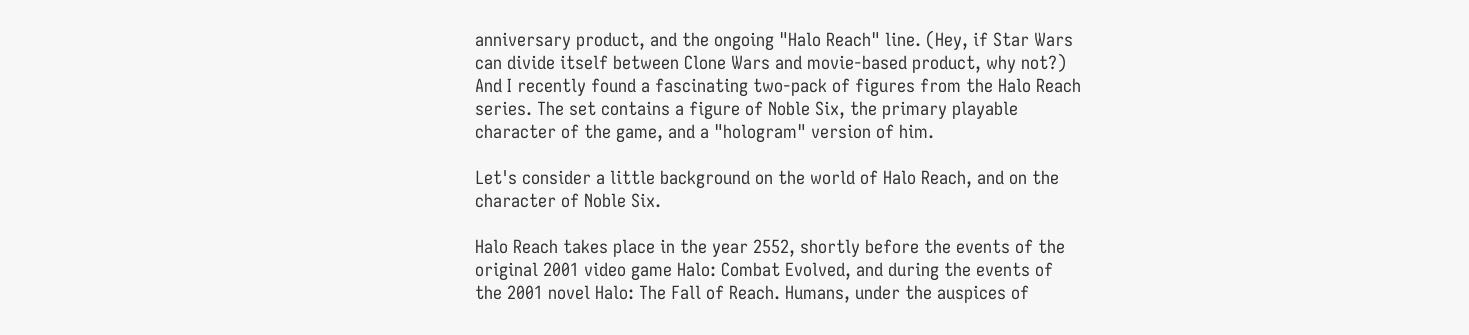anniversary product, and the ongoing "Halo Reach" line. (Hey, if Star Wars can divide itself between Clone Wars and movie-based product, why not?) And I recently found a fascinating two-pack of figures from the Halo Reach series. The set contains a figure of Noble Six, the primary playable character of the game, and a "hologram" version of him.

Let's consider a little background on the world of Halo Reach, and on the character of Noble Six.

Halo Reach takes place in the year 2552, shortly before the events of the original 2001 video game Halo: Combat Evolved, and during the events of the 2001 novel Halo: The Fall of Reach. Humans, under the auspices of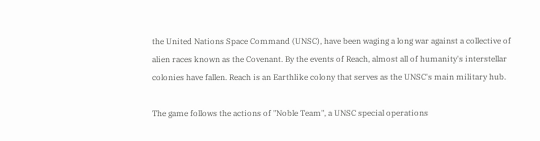the United Nations Space Command (UNSC), have been waging a long war against a collective of alien races known as the Covenant. By the events of Reach, almost all of humanity's interstellar colonies have fallen. Reach is an Earthlike colony that serves as the UNSC's main military hub.

The game follows the actions of "Noble Team", a UNSC special operations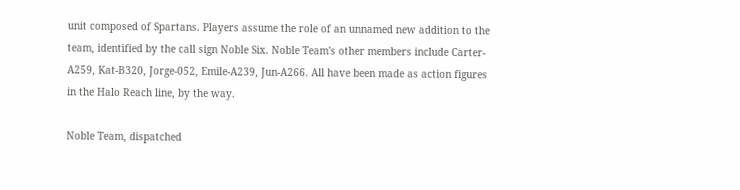unit composed of Spartans. Players assume the role of an unnamed new addition to the team, identified by the call sign Noble Six. Noble Team's other members include Carter-A259, Kat-B320, Jorge-052, Emile-A239, Jun-A266. All have been made as action figures in the Halo Reach line, by the way.

Noble Team, dispatched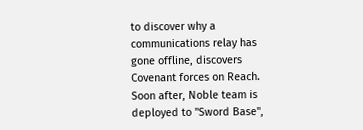to discover why a communications relay has gone offline, discovers Covenant forces on Reach. Soon after, Noble team is deployed to "Sword Base",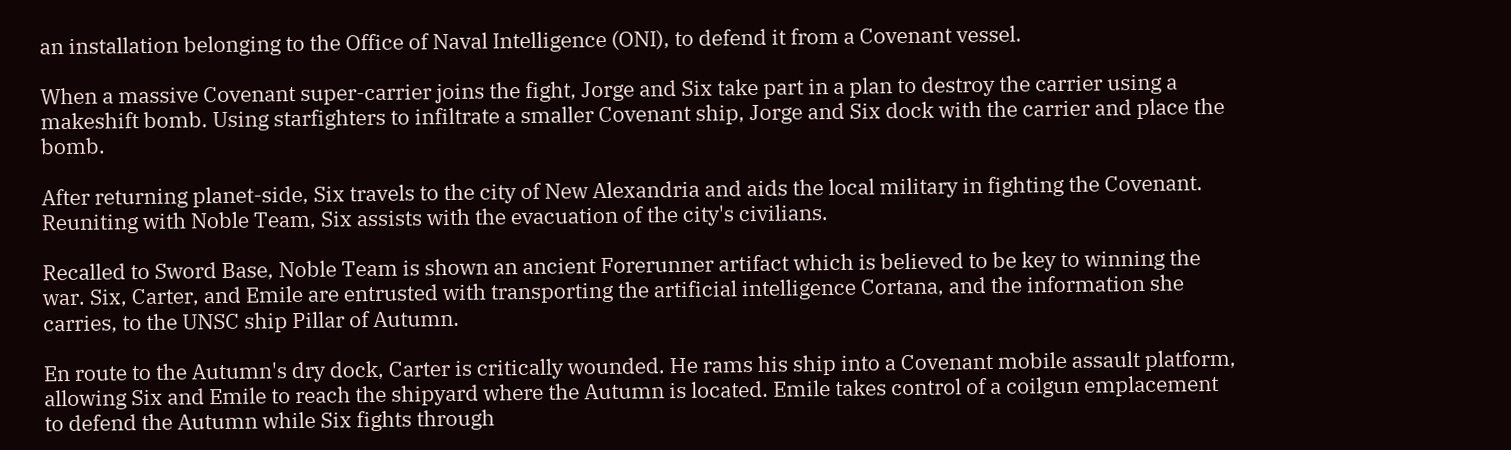an installation belonging to the Office of Naval Intelligence (ONI), to defend it from a Covenant vessel.

When a massive Covenant super-carrier joins the fight, Jorge and Six take part in a plan to destroy the carrier using a makeshift bomb. Using starfighters to infiltrate a smaller Covenant ship, Jorge and Six dock with the carrier and place the bomb.

After returning planet-side, Six travels to the city of New Alexandria and aids the local military in fighting the Covenant. Reuniting with Noble Team, Six assists with the evacuation of the city's civilians.

Recalled to Sword Base, Noble Team is shown an ancient Forerunner artifact which is believed to be key to winning the war. Six, Carter, and Emile are entrusted with transporting the artificial intelligence Cortana, and the information she carries, to the UNSC ship Pillar of Autumn.

En route to the Autumn's dry dock, Carter is critically wounded. He rams his ship into a Covenant mobile assault platform, allowing Six and Emile to reach the shipyard where the Autumn is located. Emile takes control of a coilgun emplacement to defend the Autumn while Six fights through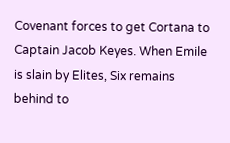Covenant forces to get Cortana to Captain Jacob Keyes. When Emile is slain by Elites, Six remains behind to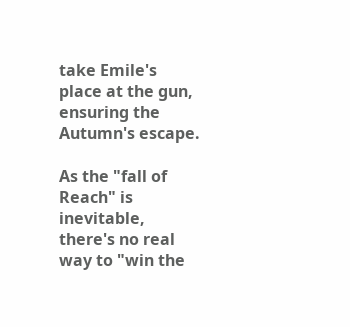take Emile's place at the gun, ensuring the Autumn's escape.

As the "fall of Reach" is inevitable, there's no real way to "win the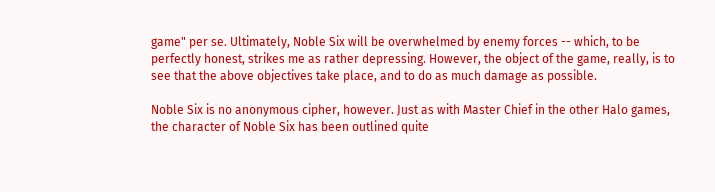game" per se. Ultimately, Noble Six will be overwhelmed by enemy forces -- which, to be perfectly honest, strikes me as rather depressing. However, the object of the game, really, is to see that the above objectives take place, and to do as much damage as possible.

Noble Six is no anonymous cipher, however. Just as with Master Chief in the other Halo games, the character of Noble Six has been outlined quite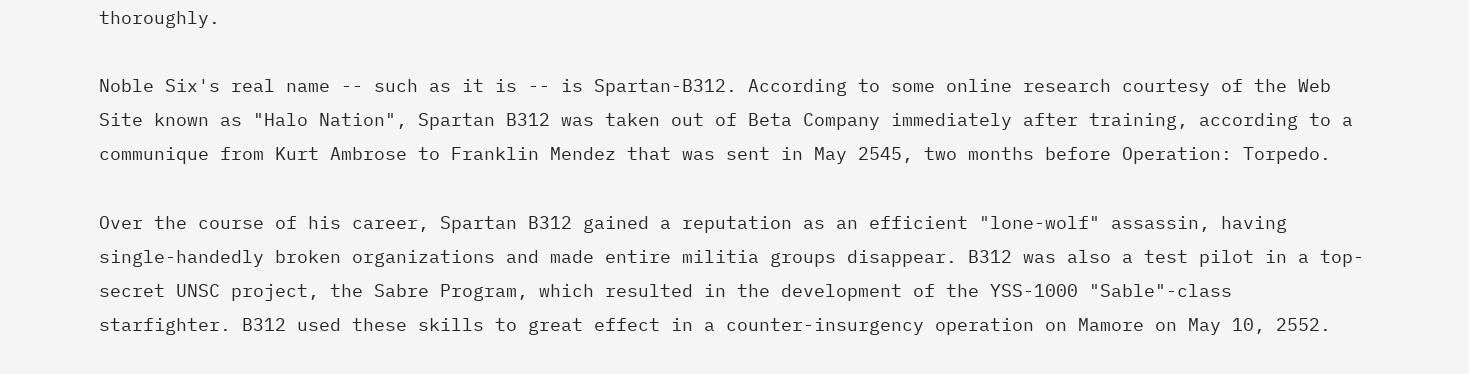thoroughly.

Noble Six's real name -- such as it is -- is Spartan-B312. According to some online research courtesy of the Web Site known as "Halo Nation", Spartan B312 was taken out of Beta Company immediately after training, according to a communique from Kurt Ambrose to Franklin Mendez that was sent in May 2545, two months before Operation: Torpedo.

Over the course of his career, Spartan B312 gained a reputation as an efficient "lone-wolf" assassin, having single-handedly broken organizations and made entire militia groups disappear. B312 was also a test pilot in a top-secret UNSC project, the Sabre Program, which resulted in the development of the YSS-1000 "Sable"-class starfighter. B312 used these skills to great effect in a counter-insurgency operation on Mamore on May 10, 2552.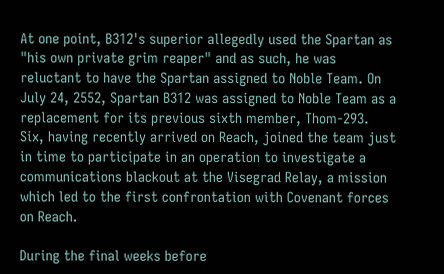At one point, B312's superior allegedly used the Spartan as "his own private grim reaper" and as such, he was reluctant to have the Spartan assigned to Noble Team. On July 24, 2552, Spartan B312 was assigned to Noble Team as a replacement for its previous sixth member, Thom-293. Six, having recently arrived on Reach, joined the team just in time to participate in an operation to investigate a communications blackout at the Visegrad Relay, a mission which led to the first confrontation with Covenant forces on Reach.

During the final weeks before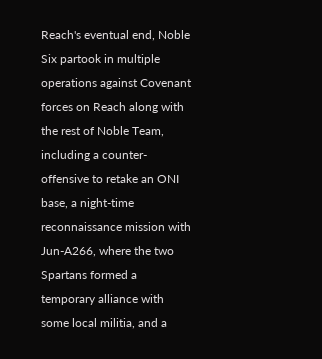Reach's eventual end, Noble Six partook in multiple operations against Covenant forces on Reach along with the rest of Noble Team, including a counter-offensive to retake an ONI base, a night-time reconnaissance mission with Jun-A266, where the two Spartans formed a temporary alliance with some local militia, and a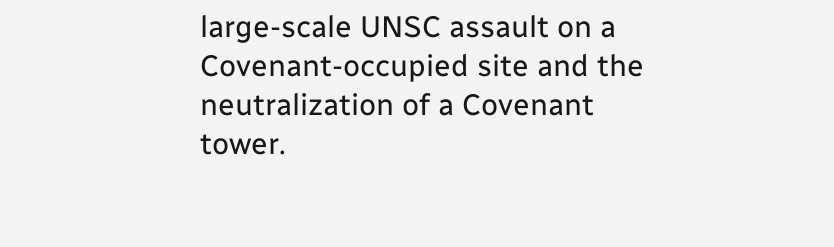large-scale UNSC assault on a Covenant-occupied site and the neutralization of a Covenant tower.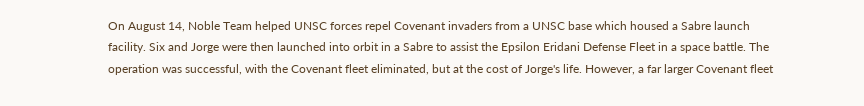On August 14, Noble Team helped UNSC forces repel Covenant invaders from a UNSC base which housed a Sabre launch facility. Six and Jorge were then launched into orbit in a Sabre to assist the Epsilon Eridani Defense Fleet in a space battle. The operation was successful, with the Covenant fleet eliminated, but at the cost of Jorge's life. However, a far larger Covenant fleet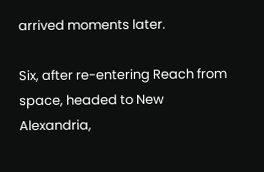arrived moments later.

Six, after re-entering Reach from space, headed to New Alexandria,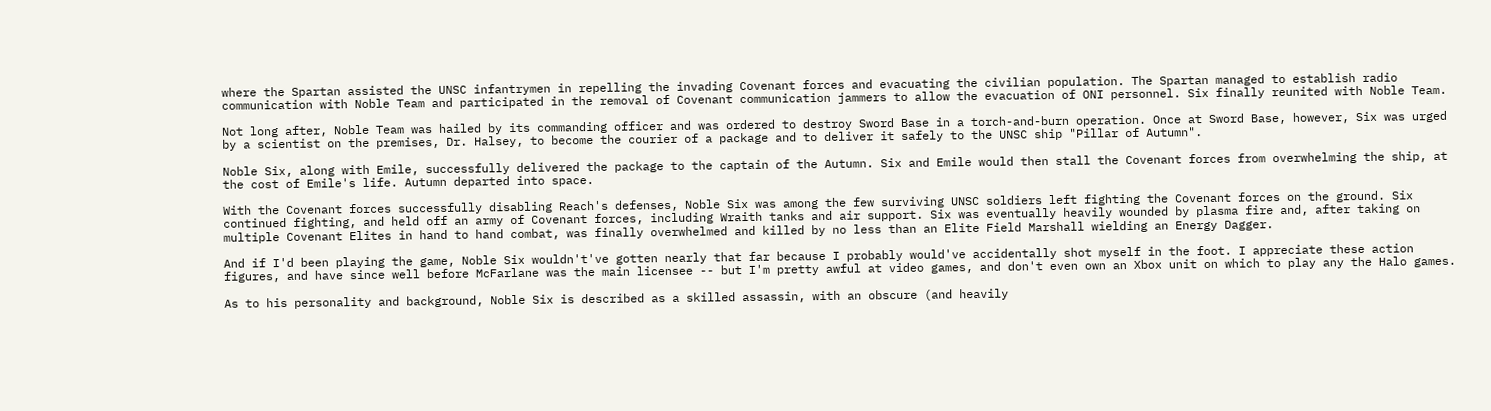where the Spartan assisted the UNSC infantrymen in repelling the invading Covenant forces and evacuating the civilian population. The Spartan managed to establish radio communication with Noble Team and participated in the removal of Covenant communication jammers to allow the evacuation of ONI personnel. Six finally reunited with Noble Team.

Not long after, Noble Team was hailed by its commanding officer and was ordered to destroy Sword Base in a torch-and-burn operation. Once at Sword Base, however, Six was urged by a scientist on the premises, Dr. Halsey, to become the courier of a package and to deliver it safely to the UNSC ship "Pillar of Autumn".

Noble Six, along with Emile, successfully delivered the package to the captain of the Autumn. Six and Emile would then stall the Covenant forces from overwhelming the ship, at the cost of Emile's life. Autumn departed into space.

With the Covenant forces successfully disabling Reach's defenses, Noble Six was among the few surviving UNSC soldiers left fighting the Covenant forces on the ground. Six continued fighting, and held off an army of Covenant forces, including Wraith tanks and air support. Six was eventually heavily wounded by plasma fire and, after taking on multiple Covenant Elites in hand to hand combat, was finally overwhelmed and killed by no less than an Elite Field Marshall wielding an Energy Dagger.

And if I'd been playing the game, Noble Six wouldn't've gotten nearly that far because I probably would've accidentally shot myself in the foot. I appreciate these action figures, and have since well before McFarlane was the main licensee -- but I'm pretty awful at video games, and don't even own an Xbox unit on which to play any the Halo games.

As to his personality and background, Noble Six is described as a skilled assassin, with an obscure (and heavily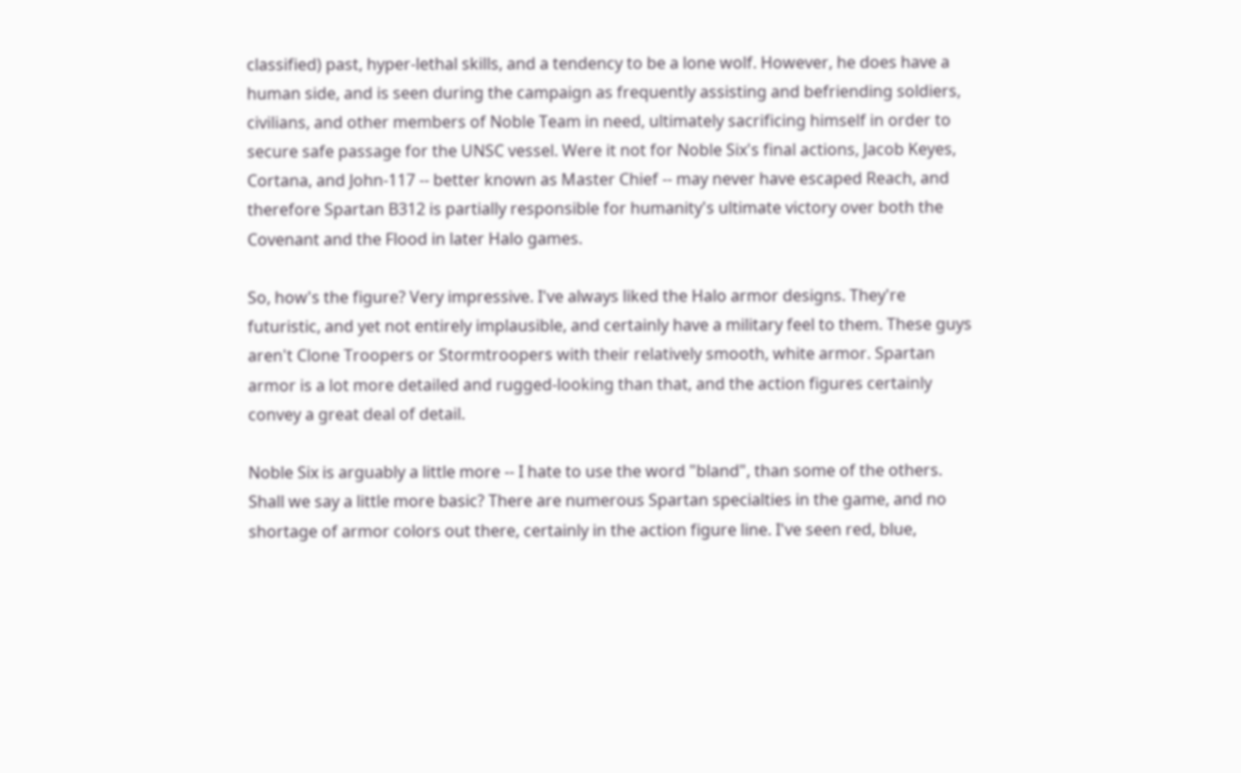classified) past, hyper-lethal skills, and a tendency to be a lone wolf. However, he does have a human side, and is seen during the campaign as frequently assisting and befriending soldiers, civilians, and other members of Noble Team in need, ultimately sacrificing himself in order to secure safe passage for the UNSC vessel. Were it not for Noble Six's final actions, Jacob Keyes, Cortana, and John-117 -- better known as Master Chief -- may never have escaped Reach, and therefore Spartan B312 is partially responsible for humanity's ultimate victory over both the Covenant and the Flood in later Halo games.

So, how's the figure? Very impressive. I've always liked the Halo armor designs. They're futuristic, and yet not entirely implausible, and certainly have a military feel to them. These guys aren't Clone Troopers or Stormtroopers with their relatively smooth, white armor. Spartan armor is a lot more detailed and rugged-looking than that, and the action figures certainly convey a great deal of detail.

Noble Six is arguably a little more -- I hate to use the word "bland", than some of the others. Shall we say a little more basic? There are numerous Spartan specialties in the game, and no shortage of armor colors out there, certainly in the action figure line. I've seen red, blue,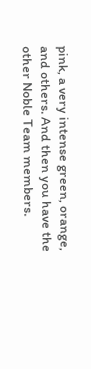pink, a very intense green, orange, and others. And then you have the other Noble Team members.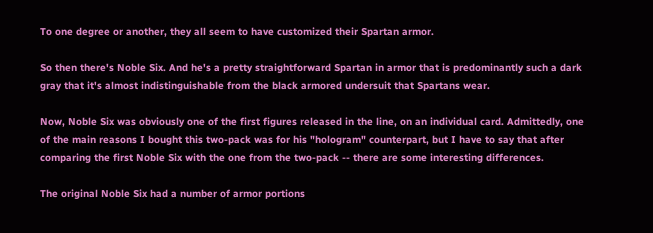To one degree or another, they all seem to have customized their Spartan armor.

So then there's Noble Six. And he's a pretty straightforward Spartan in armor that is predominantly such a dark gray that it's almost indistinguishable from the black armored undersuit that Spartans wear.

Now, Noble Six was obviously one of the first figures released in the line, on an individual card. Admittedly, one of the main reasons I bought this two-pack was for his "hologram" counterpart, but I have to say that after comparing the first Noble Six with the one from the two-pack -- there are some interesting differences.

The original Noble Six had a number of armor portions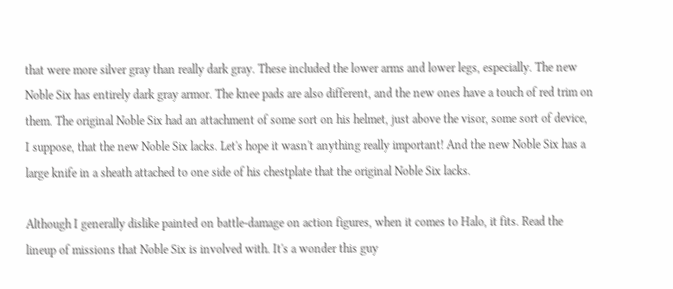that were more silver gray than really dark gray. These included the lower arms and lower legs, especially. The new Noble Six has entirely dark gray armor. The knee pads are also different, and the new ones have a touch of red trim on them. The original Noble Six had an attachment of some sort on his helmet, just above the visor, some sort of device, I suppose, that the new Noble Six lacks. Let's hope it wasn't anything really important! And the new Noble Six has a large knife in a sheath attached to one side of his chestplate that the original Noble Six lacks.

Although I generally dislike painted on battle-damage on action figures, when it comes to Halo, it fits. Read the lineup of missions that Noble Six is involved with. It's a wonder this guy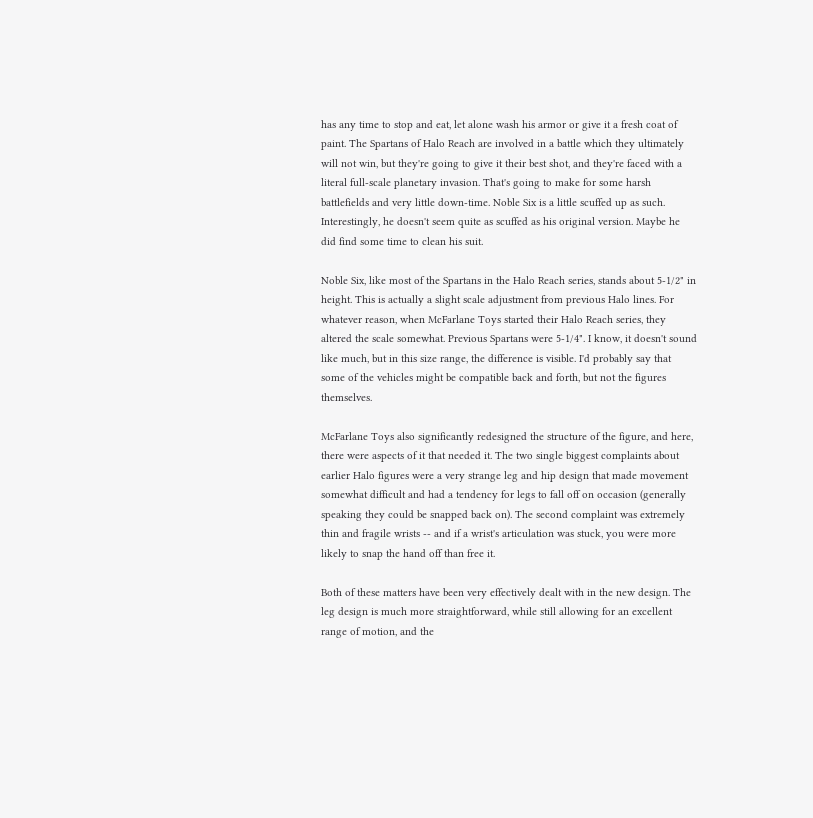has any time to stop and eat, let alone wash his armor or give it a fresh coat of paint. The Spartans of Halo Reach are involved in a battle which they ultimately will not win, but they're going to give it their best shot, and they're faced with a literal full-scale planetary invasion. That's going to make for some harsh battlefields and very little down-time. Noble Six is a little scuffed up as such. Interestingly, he doesn't seem quite as scuffed as his original version. Maybe he did find some time to clean his suit.

Noble Six, like most of the Spartans in the Halo Reach series, stands about 5-1/2" in height. This is actually a slight scale adjustment from previous Halo lines. For whatever reason, when McFarlane Toys started their Halo Reach series, they altered the scale somewhat. Previous Spartans were 5-1/4". I know, it doesn't sound like much, but in this size range, the difference is visible. I'd probably say that some of the vehicles might be compatible back and forth, but not the figures themselves.

McFarlane Toys also significantly redesigned the structure of the figure, and here, there were aspects of it that needed it. The two single biggest complaints about earlier Halo figures were a very strange leg and hip design that made movement somewhat difficult and had a tendency for legs to fall off on occasion (generally speaking they could be snapped back on). The second complaint was extremely thin and fragile wrists -- and if a wrist's articulation was stuck, you were more likely to snap the hand off than free it.

Both of these matters have been very effectively dealt with in the new design. The leg design is much more straightforward, while still allowing for an excellent range of motion, and the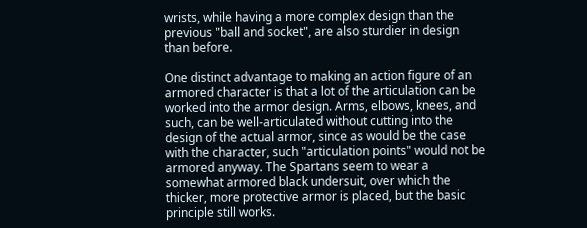wrists, while having a more complex design than the previous "ball and socket", are also sturdier in design than before.

One distinct advantage to making an action figure of an armored character is that a lot of the articulation can be worked into the armor design. Arms, elbows, knees, and such, can be well-articulated without cutting into the design of the actual armor, since as would be the case with the character, such "articulation points" would not be armored anyway. The Spartans seem to wear a somewhat armored black undersuit, over which the thicker, more protective armor is placed, but the basic principle still works.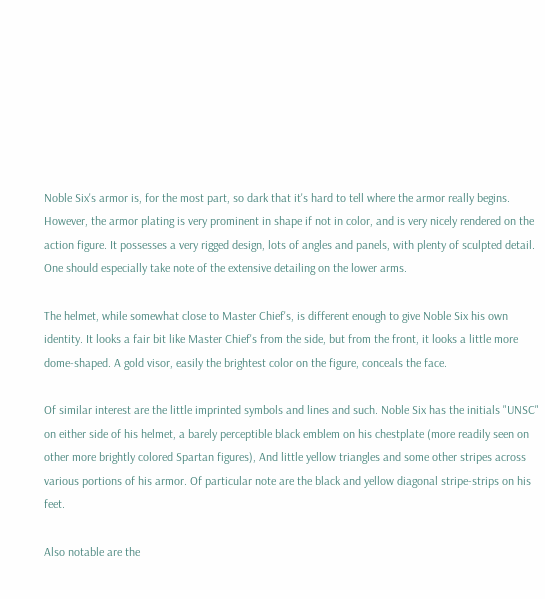Noble Six's armor is, for the most part, so dark that it's hard to tell where the armor really begins. However, the armor plating is very prominent in shape if not in color, and is very nicely rendered on the action figure. It possesses a very rigged design, lots of angles and panels, with plenty of sculpted detail. One should especially take note of the extensive detailing on the lower arms.

The helmet, while somewhat close to Master Chief's, is different enough to give Noble Six his own identity. It looks a fair bit like Master Chief's from the side, but from the front, it looks a little more dome-shaped. A gold visor, easily the brightest color on the figure, conceals the face.

Of similar interest are the little imprinted symbols and lines and such. Noble Six has the initials "UNSC" on either side of his helmet, a barely perceptible black emblem on his chestplate (more readily seen on other more brightly colored Spartan figures), And little yellow triangles and some other stripes across various portions of his armor. Of particular note are the black and yellow diagonal stripe-strips on his feet.

Also notable are the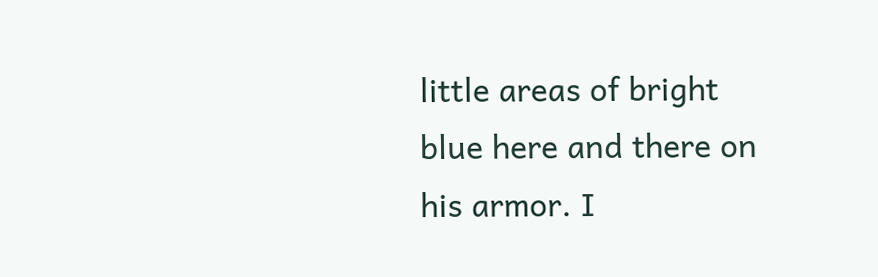little areas of bright blue here and there on his armor. I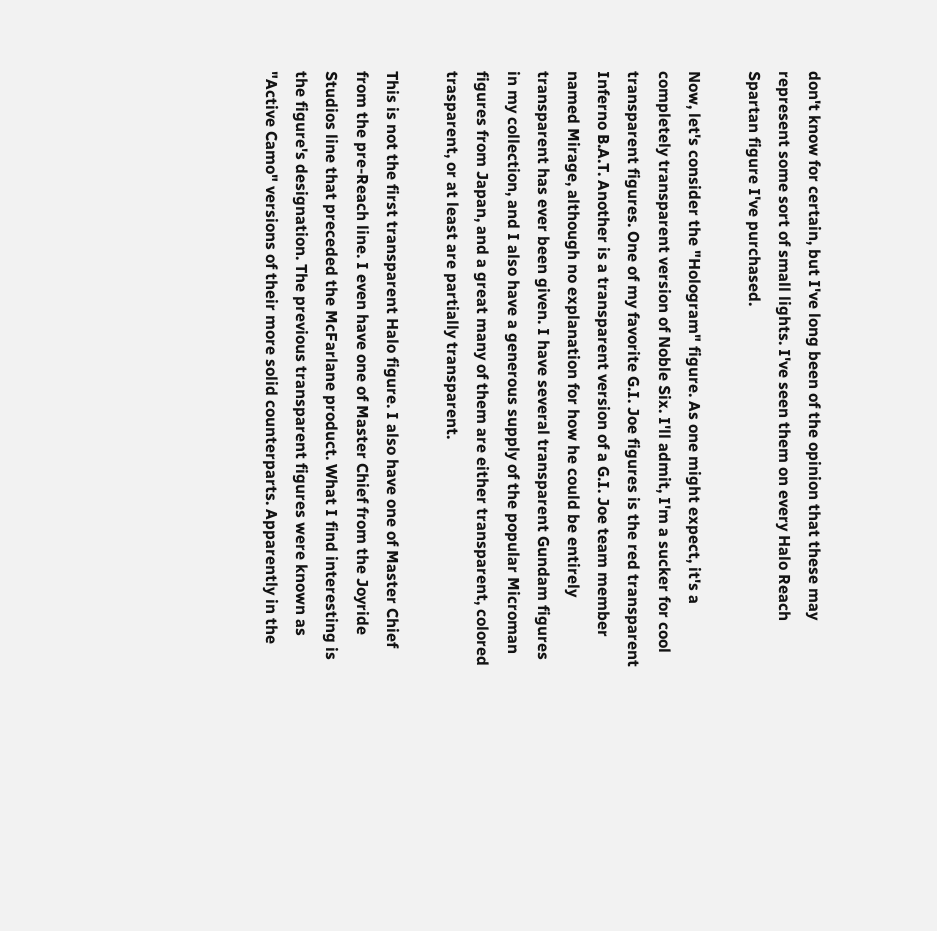don't know for certain, but I've long been of the opinion that these may represent some sort of small lights. I've seen them on every Halo Reach Spartan figure I've purchased.

Now, let's consider the "Hologram" figure. As one might expect, it's a completely transparent version of Noble Six. I'll admit, I'm a sucker for cool transparent figures. One of my favorite G.I. Joe figures is the red transparent Inferno B.A.T. Another is a transparent version of a G.I. Joe team member named Mirage, although no explanation for how he could be entirely transparent has ever been given. I have several transparent Gundam figures in my collection, and I also have a generous supply of the popular Microman figures from Japan, and a great many of them are either transparent, colored trasparent, or at least are partially transparent.

This is not the first transparent Halo figure. I also have one of Master Chief from the pre-Reach line. I even have one of Master Chief from the Joyride Studios line that preceded the McFarlane product. What I find interesting is the figure's designation. The previous transparent figures were known as "Active Camo" versions of their more solid counterparts. Apparently in the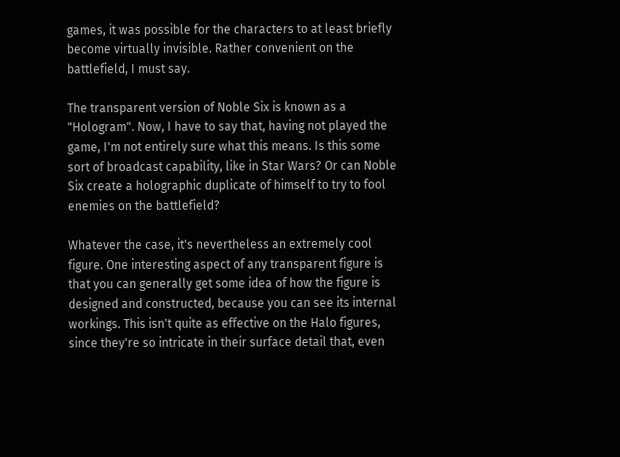games, it was possible for the characters to at least briefly become virtually invisible. Rather convenient on the battlefield, I must say.

The transparent version of Noble Six is known as a "Hologram". Now, I have to say that, having not played the game, I'm not entirely sure what this means. Is this some sort of broadcast capability, like in Star Wars? Or can Noble Six create a holographic duplicate of himself to try to fool enemies on the battlefield?

Whatever the case, it's nevertheless an extremely cool figure. One interesting aspect of any transparent figure is that you can generally get some idea of how the figure is designed and constructed, because you can see its internal workings. This isn't quite as effective on the Halo figures, since they're so intricate in their surface detail that, even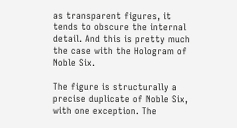as transparent figures, it tends to obscure the internal detail. And this is pretty much the case with the Hologram of Noble Six.

The figure is structurally a precise duplicate of Noble Six, with one exception. The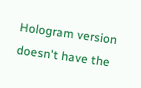Hologram version doesn't have the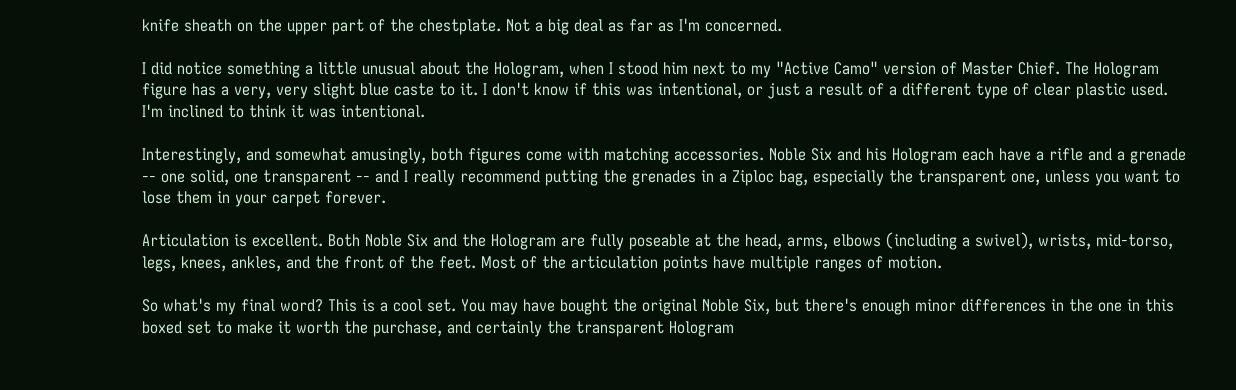knife sheath on the upper part of the chestplate. Not a big deal as far as I'm concerned.

I did notice something a little unusual about the Hologram, when I stood him next to my "Active Camo" version of Master Chief. The Hologram figure has a very, very slight blue caste to it. I don't know if this was intentional, or just a result of a different type of clear plastic used. I'm inclined to think it was intentional.

Interestingly, and somewhat amusingly, both figures come with matching accessories. Noble Six and his Hologram each have a rifle and a grenade -- one solid, one transparent -- and I really recommend putting the grenades in a Ziploc bag, especially the transparent one, unless you want to lose them in your carpet forever.

Articulation is excellent. Both Noble Six and the Hologram are fully poseable at the head, arms, elbows (including a swivel), wrists, mid-torso, legs, knees, ankles, and the front of the feet. Most of the articulation points have multiple ranges of motion.

So what's my final word? This is a cool set. You may have bought the original Noble Six, but there's enough minor differences in the one in this boxed set to make it worth the purchase, and certainly the transparent Hologram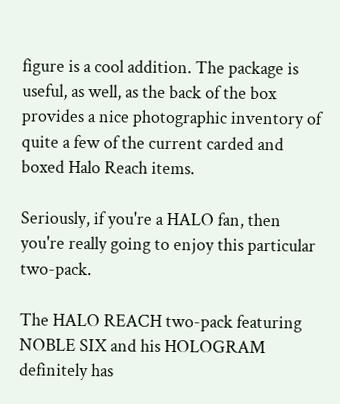figure is a cool addition. The package is useful, as well, as the back of the box provides a nice photographic inventory of quite a few of the current carded and boxed Halo Reach items.

Seriously, if you're a HALO fan, then you're really going to enjoy this particular two-pack.

The HALO REACH two-pack featuring NOBLE SIX and his HOLOGRAM definitely has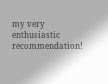my very enthusiastic recommendation!